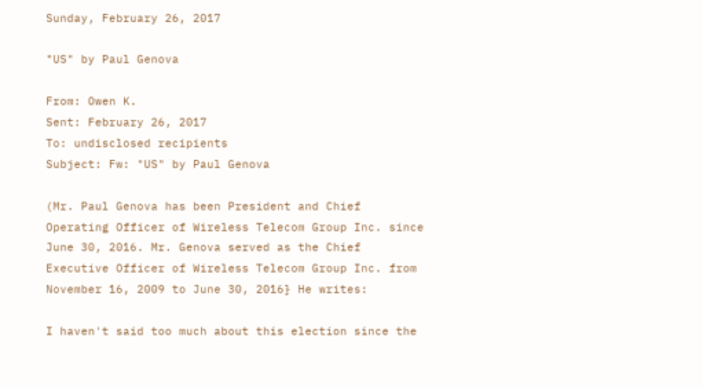Sunday, February 26, 2017

"US" by Paul Genova

From: Owen K.
Sent: February 26, 2017
To: undisclosed recipients
Subject: Fw: "US" by Paul Genova

(Mr. Paul Genova has been President and Chief Operating Officer of Wireless Telecom Group Inc. since June 30, 2016. Mr. Genova served as the Chief Executive Officer of Wireless Telecom Group Inc. from November 16, 2009 to June 30, 2016} He writes:

I haven't said too much about this election since the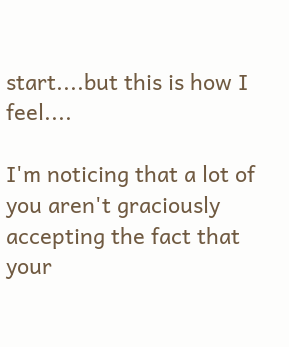start....but this is how I feel....

I'm noticing that a lot of you aren't graciously accepting the fact that your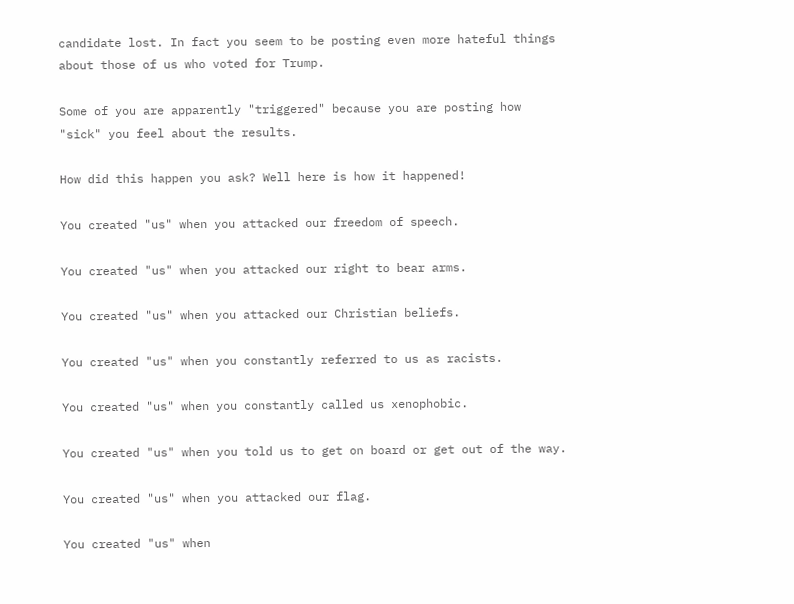candidate lost. In fact you seem to be posting even more hateful things about those of us who voted for Trump.

Some of you are apparently "triggered" because you are posting how "sick" you feel about the results.

How did this happen you ask? Well here is how it happened!

You created "us" when you attacked our freedom of speech.

You created "us" when you attacked our right to bear arms.

You created "us" when you attacked our Christian beliefs.

You created "us" when you constantly referred to us as racists.

You created "us" when you constantly called us xenophobic.

You created "us" when you told us to get on board or get out of the way.

You created "us" when you attacked our flag.

You created "us" when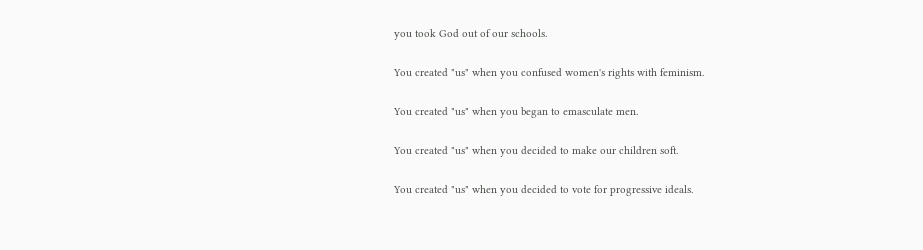you took God out of our schools.

You created "us" when you confused women's rights with feminism.

You created "us" when you began to emasculate men.

You created "us" when you decided to make our children soft.

You created "us" when you decided to vote for progressive ideals.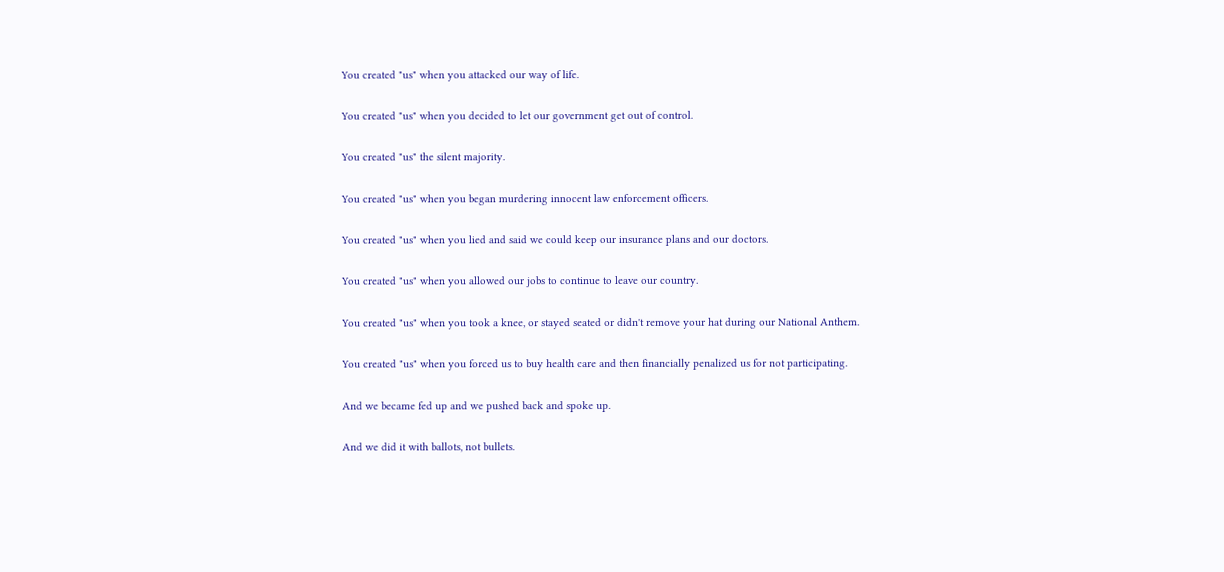You created "us" when you attacked our way of life.

You created "us" when you decided to let our government get out of control.

You created "us" the silent majority.

You created "us" when you began murdering innocent law enforcement officers.

You created "us" when you lied and said we could keep our insurance plans and our doctors.

You created "us" when you allowed our jobs to continue to leave our country.

You created "us" when you took a knee, or stayed seated or didn't remove your hat during our National Anthem.

You created "us" when you forced us to buy health care and then financially penalized us for not participating.

And we became fed up and we pushed back and spoke up.

And we did it with ballots, not bullets.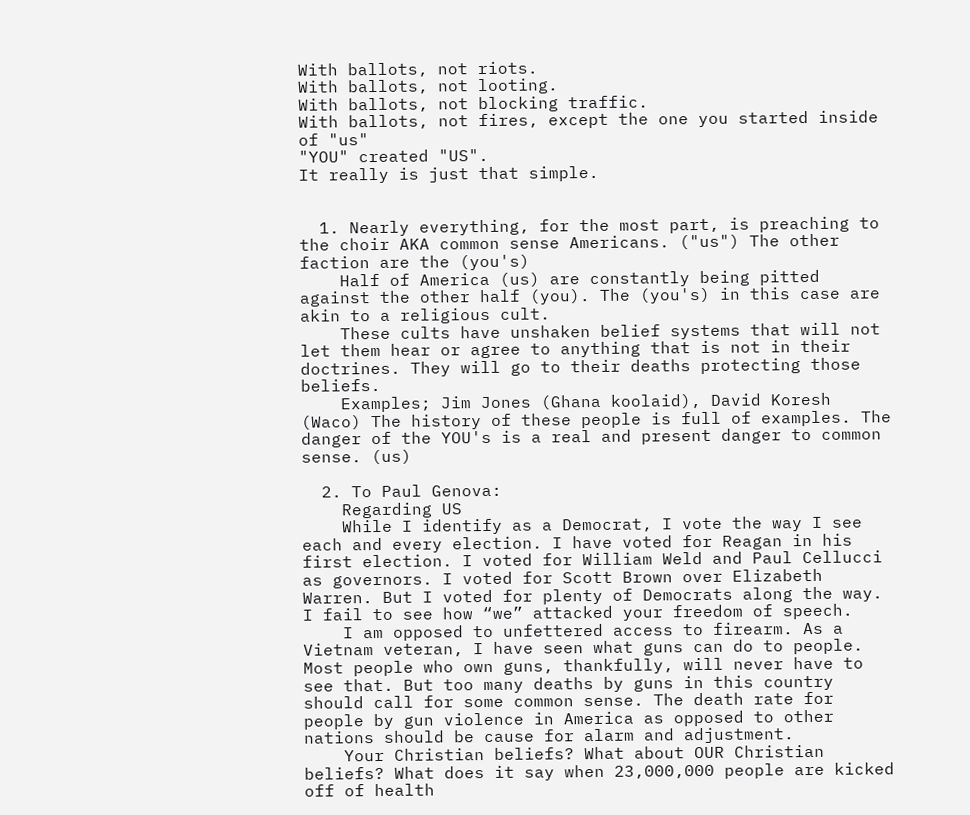With ballots, not riots.
With ballots, not looting.
With ballots, not blocking traffic.
With ballots, not fires, except the one you started inside of "us"
"YOU" created "US".
It really is just that simple.


  1. Nearly everything, for the most part, is preaching to the choir AKA common sense Americans. ("us") The other faction are the (you's)
    Half of America (us) are constantly being pitted against the other half (you). The (you's) in this case are akin to a religious cult.
    These cults have unshaken belief systems that will not let them hear or agree to anything that is not in their doctrines. They will go to their deaths protecting those beliefs.
    Examples; Jim Jones (Ghana koolaid), David Koresh (Waco) The history of these people is full of examples. The danger of the YOU's is a real and present danger to common sense. (us)

  2. To Paul Genova:
    Regarding US
    While I identify as a Democrat, I vote the way I see each and every election. I have voted for Reagan in his first election. I voted for William Weld and Paul Cellucci as governors. I voted for Scott Brown over Elizabeth Warren. But I voted for plenty of Democrats along the way. I fail to see how “we” attacked your freedom of speech.
    I am opposed to unfettered access to firearm. As a Vietnam veteran, I have seen what guns can do to people. Most people who own guns, thankfully, will never have to see that. But too many deaths by guns in this country should call for some common sense. The death rate for people by gun violence in America as opposed to other nations should be cause for alarm and adjustment.
    Your Christian beliefs? What about OUR Christian beliefs? What does it say when 23,000,000 people are kicked off of health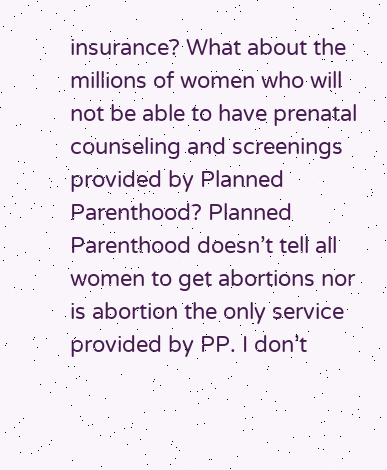insurance? What about the millions of women who will not be able to have prenatal counseling and screenings provided by Planned Parenthood? Planned Parenthood doesn’t tell all women to get abortions nor is abortion the only service provided by PP. I don’t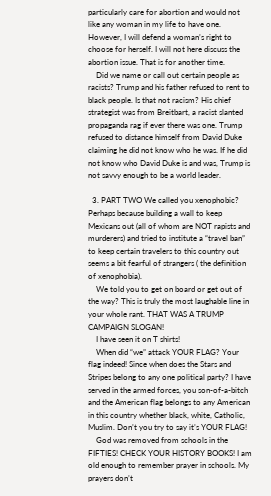particularly care for abortion and would not like any woman in my life to have one. However, I will defend a woman’s right to choose for herself. I will not here discuss the abortion issue. That is for another time.
    Did we name or call out certain people as racists? Trump and his father refused to rent to black people. Is that not racism? His chief strategist was from Breitbart, a racist slanted propaganda rag if ever there was one. Trump refused to distance himself from David Duke claiming he did not know who he was. If he did not know who David Duke is and was, Trump is not savvy enough to be a world leader.

  3. PART TWO We called you xenophobic? Perhaps because building a wall to keep Mexicans out (all of whom are NOT rapists and murderers) and tried to institute a “travel ban” to keep certain travelers to this country out seems a bit fearful of strangers ( the definition of xenophobia).
    We told you to get on board or get out of the way? This is truly the most laughable line in your whole rant. THAT WAS A TRUMP CAMPAIGN SLOGAN!
    I have seen it on T shirts!
    When did “we” attack YOUR FLAG? Your flag indeed! Since when does the Stars and Stripes belong to any one political party? I have served in the armed forces, you son-of-a-bitch and the American flag belongs to any American in this country whether black, white, Catholic, Muslim. Don’t you try to say it’s YOUR FLAG!
    God was removed from schools in the FIFTIES! CHECK YOUR HISTORY BOOKS! I am old enough to remember prayer in schools. My prayers don’t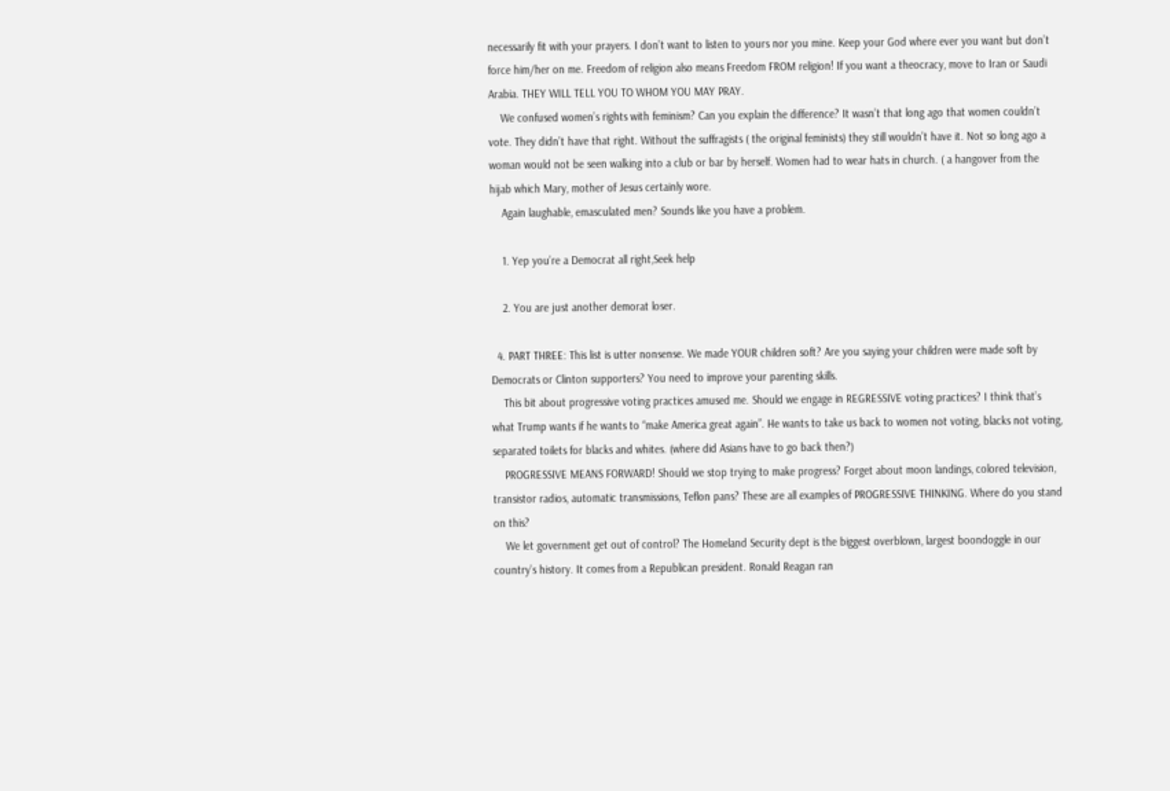necessarily fit with your prayers. I don’t want to listen to yours nor you mine. Keep your God where ever you want but don’t force him/her on me. Freedom of religion also means Freedom FROM religion! If you want a theocracy, move to Iran or Saudi Arabia. THEY WILL TELL YOU TO WHOM YOU MAY PRAY.
    We confused women’s rights with feminism? Can you explain the difference? It wasn’t that long ago that women couldn’t vote. They didn’t have that right. Without the suffragists ( the original feminists) they still wouldn’t have it. Not so long ago a woman would not be seen walking into a club or bar by herself. Women had to wear hats in church. ( a hangover from the hijab which Mary, mother of Jesus certainly wore.
    Again laughable, emasculated men? Sounds like you have a problem.

    1. Yep you’re a Democrat all right,Seek help

    2. You are just another demorat loser.

  4. PART THREE: This list is utter nonsense. We made YOUR children soft? Are you saying your children were made soft by Democrats or Clinton supporters? You need to improve your parenting skills.
    This bit about progressive voting practices amused me. Should we engage in REGRESSIVE voting practices? I think that’s what Trump wants if he wants to “make America great again”. He wants to take us back to women not voting, blacks not voting, separated toilets for blacks and whites. (where did Asians have to go back then?)
    PROGRESSIVE MEANS FORWARD! Should we stop trying to make progress? Forget about moon landings, colored television, transistor radios, automatic transmissions, Teflon pans? These are all examples of PROGRESSIVE THINKING. Where do you stand on this?
    We let government get out of control? The Homeland Security dept is the biggest overblown, largest boondoggle in our country’s history. It comes from a Republican president. Ronald Reagan ran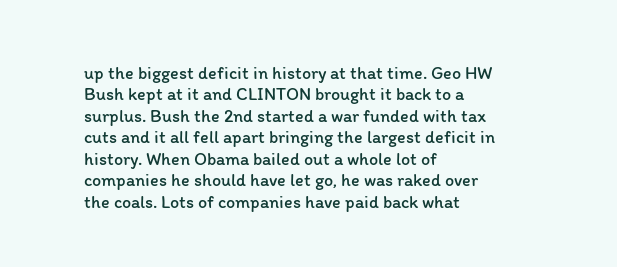up the biggest deficit in history at that time. Geo HW Bush kept at it and CLINTON brought it back to a surplus. Bush the 2nd started a war funded with tax cuts and it all fell apart bringing the largest deficit in history. When Obama bailed out a whole lot of companies he should have let go, he was raked over the coals. Lots of companies have paid back what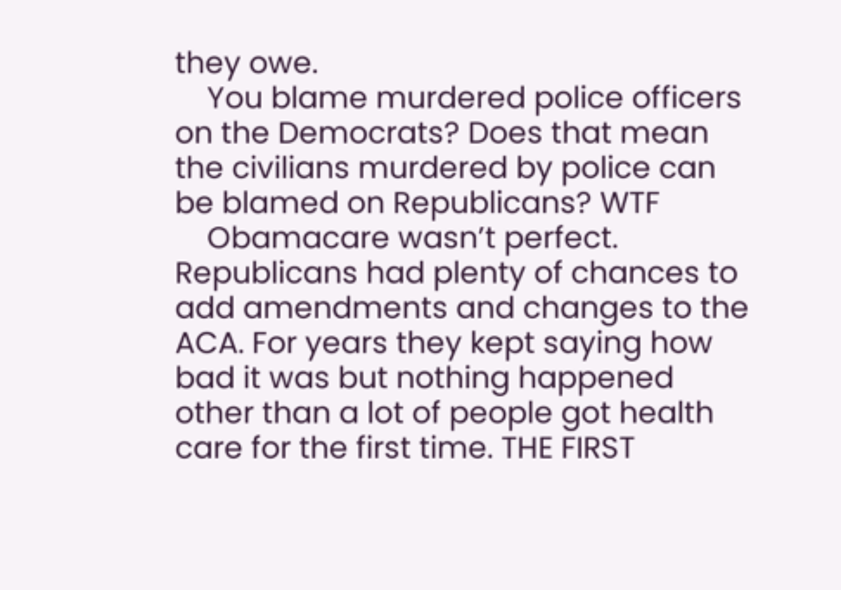they owe.
    You blame murdered police officers on the Democrats? Does that mean the civilians murdered by police can be blamed on Republicans? WTF
    Obamacare wasn’t perfect. Republicans had plenty of chances to add amendments and changes to the ACA. For years they kept saying how bad it was but nothing happened other than a lot of people got health care for the first time. THE FIRST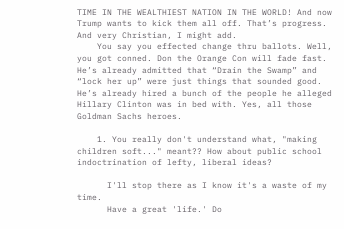TIME IN THE WEALTHIEST NATION IN THE WORLD! And now Trump wants to kick them all off. That’s progress. And very Christian, I might add.
    You say you effected change thru ballots. Well, you got conned. Don the Orange Con will fade fast. He’s already admitted that “Drain the Swamp” and “lock her up” were just things that sounded good. He’s already hired a bunch of the people he alleged Hillary Clinton was in bed with. Yes, all those Goldman Sachs heroes.

    1. You really don't understand what, "making children soft..." meant?? How about public school indoctrination of lefty, liberal ideas?

      I'll stop there as I know it's a waste of my time.
      Have a great 'life.' Do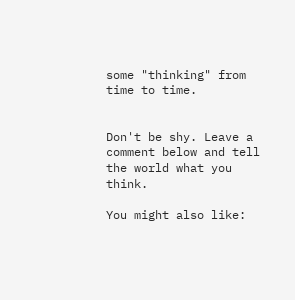some "thinking" from time to time.


Don't be shy. Leave a comment below and tell the world what you think.

You might also like: